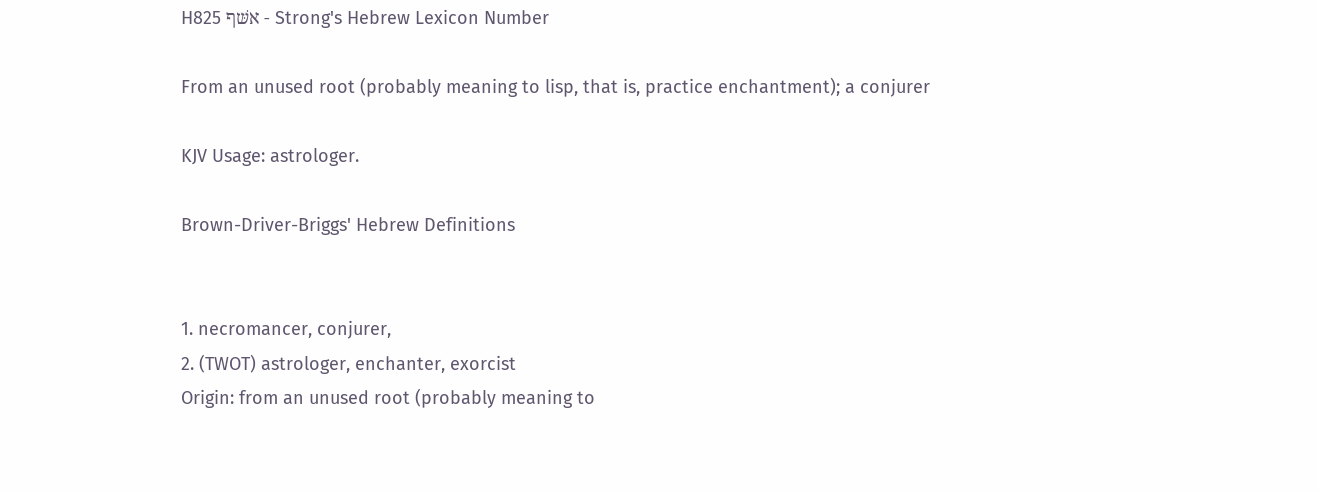H825 אשּׁף - Strong's Hebrew Lexicon Number

From an unused root (probably meaning to lisp, that is, practice enchantment); a conjurer

KJV Usage: astrologer.

Brown-Driver-Briggs' Hebrew Definitions


1. necromancer, conjurer,
2. (TWOT) astrologer, enchanter, exorcist
Origin: from an unused root (probably meaning to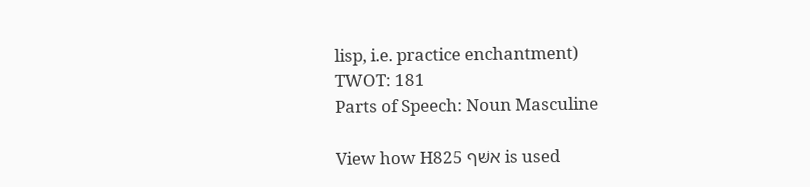lisp, i.e. practice enchantment)
TWOT: 181
Parts of Speech: Noun Masculine

View how H825 אשּׁף is used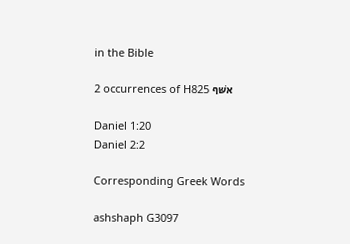in the Bible

2 occurrences of H825 אשּׁף

Daniel 1:20
Daniel 2:2

Corresponding Greek Words

ashshaph G3097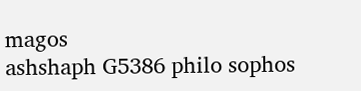magos
ashshaph G5386 philo sophos